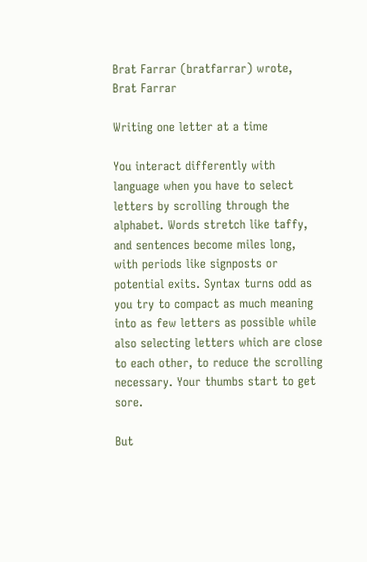Brat Farrar (bratfarrar) wrote,
Brat Farrar

Writing one letter at a time

You interact differently with language when you have to select letters by scrolling through the alphabet. Words stretch like taffy, and sentences become miles long, with periods like signposts or potential exits. Syntax turns odd as you try to compact as much meaning into as few letters as possible while also selecting letters which are close to each other, to reduce the scrolling necessary. Your thumbs start to get sore.

But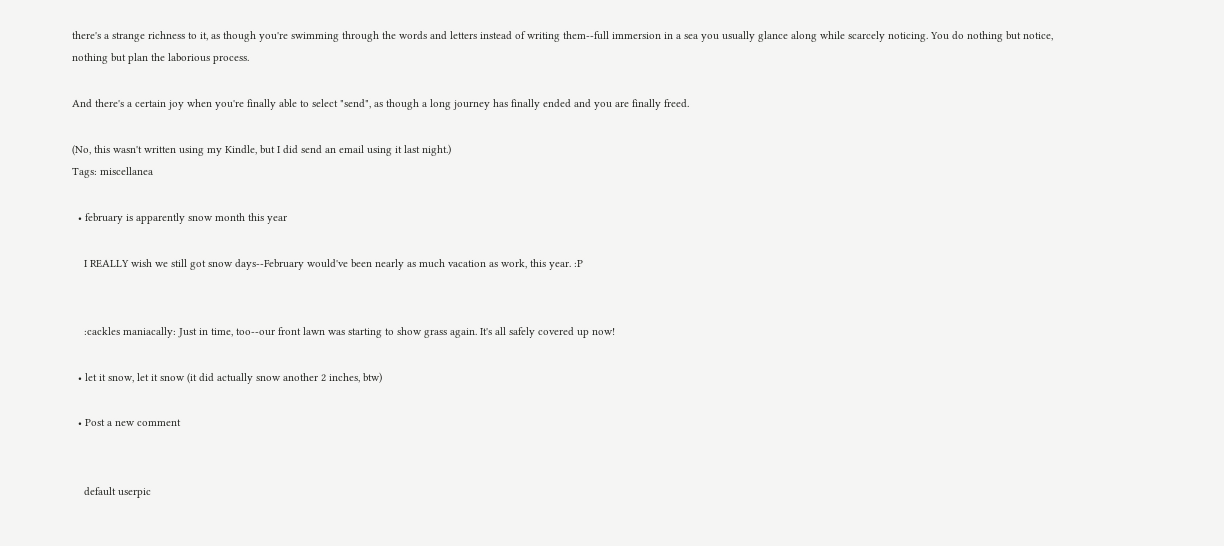there's a strange richness to it, as though you're swimming through the words and letters instead of writing them--full immersion in a sea you usually glance along while scarcely noticing. You do nothing but notice, nothing but plan the laborious process.

And there's a certain joy when you're finally able to select "send", as though a long journey has finally ended and you are finally freed.

(No, this wasn't written using my Kindle, but I did send an email using it last night.)
Tags: miscellanea

  • february is apparently snow month this year

    I REALLY wish we still got snow days--February would've been nearly as much vacation as work, this year. :P


    :cackles maniacally: Just in time, too--our front lawn was starting to show grass again. It's all safely covered up now!

  • let it snow, let it snow (it did actually snow another 2 inches, btw)

  • Post a new comment


    default userpic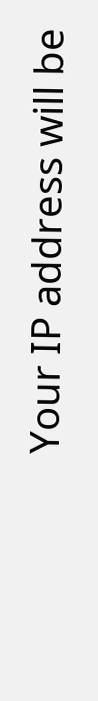Your IP address will be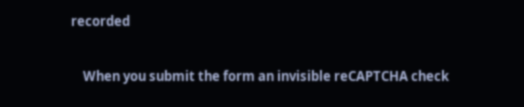recorded

    When you submit the form an invisible reCAPTCHA check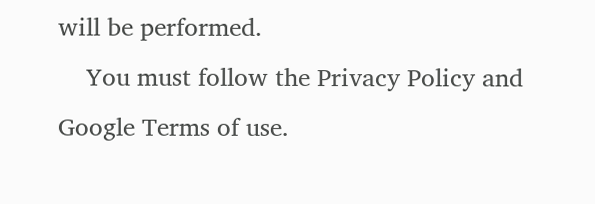will be performed.
    You must follow the Privacy Policy and Google Terms of use.